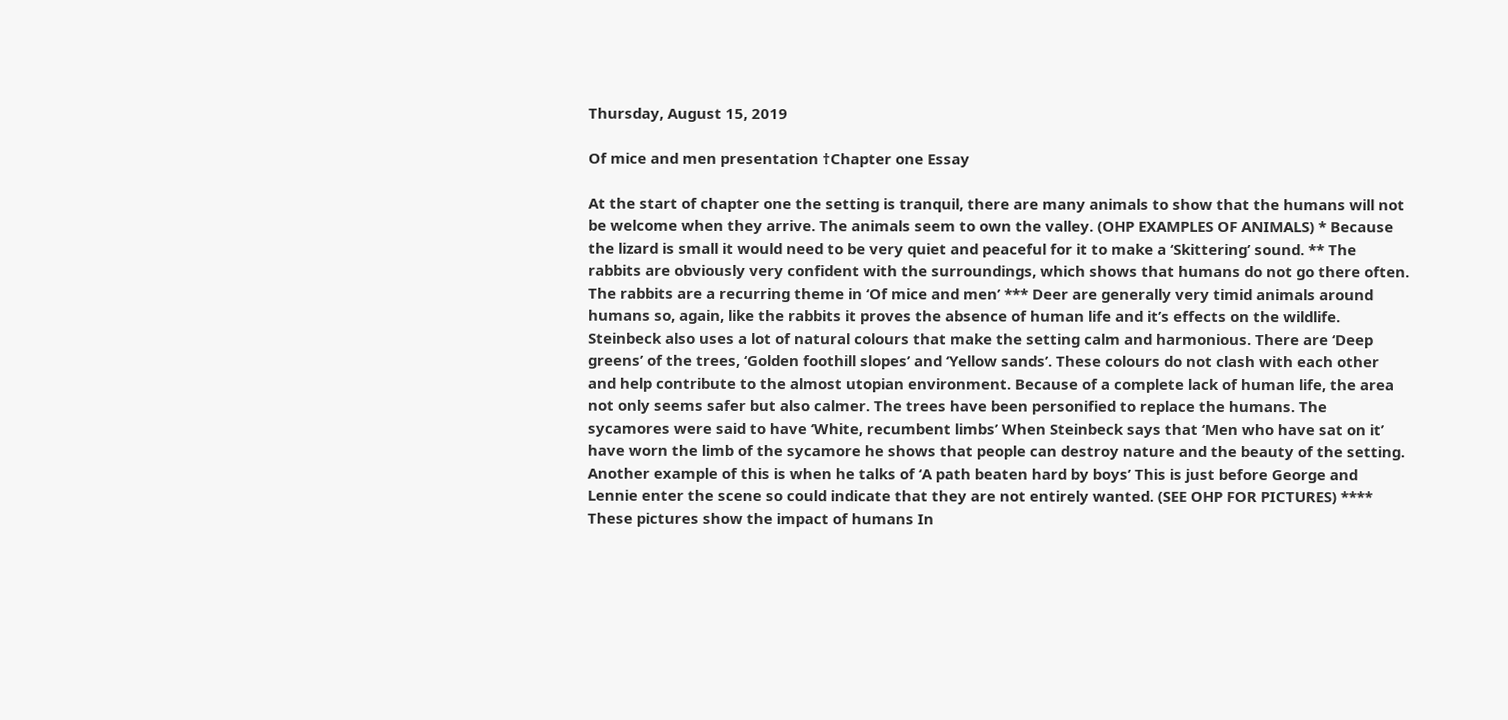Thursday, August 15, 2019

Of mice and men presentation †Chapter one Essay

At the start of chapter one the setting is tranquil, there are many animals to show that the humans will not be welcome when they arrive. The animals seem to own the valley. (OHP EXAMPLES OF ANIMALS) * Because the lizard is small it would need to be very quiet and peaceful for it to make a ‘Skittering’ sound. ** The rabbits are obviously very confident with the surroundings, which shows that humans do not go there often. The rabbits are a recurring theme in ‘Of mice and men’ *** Deer are generally very timid animals around humans so, again, like the rabbits it proves the absence of human life and it’s effects on the wildlife. Steinbeck also uses a lot of natural colours that make the setting calm and harmonious. There are ‘Deep greens’ of the trees, ‘Golden foothill slopes’ and ‘Yellow sands’. These colours do not clash with each other and help contribute to the almost utopian environment. Because of a complete lack of human life, the area not only seems safer but also calmer. The trees have been personified to replace the humans. The sycamores were said to have ‘White, recumbent limbs’ When Steinbeck says that ‘Men who have sat on it’ have worn the limb of the sycamore he shows that people can destroy nature and the beauty of the setting. Another example of this is when he talks of ‘A path beaten hard by boys’ This is just before George and Lennie enter the scene so could indicate that they are not entirely wanted. (SEE OHP FOR PICTURES) **** These pictures show the impact of humans In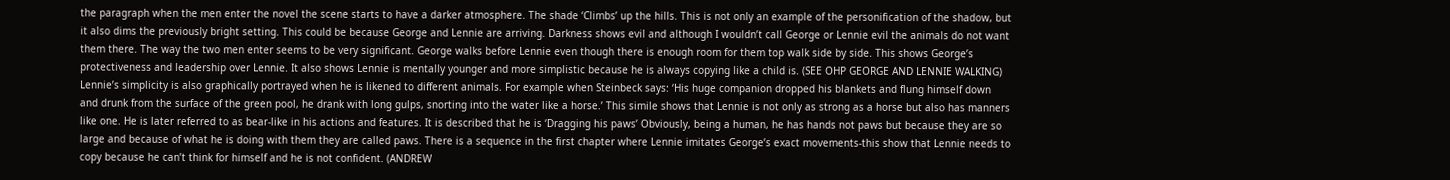the paragraph when the men enter the novel the scene starts to have a darker atmosphere. The shade ‘Climbs’ up the hills. This is not only an example of the personification of the shadow, but it also dims the previously bright setting. This could be because George and Lennie are arriving. Darkness shows evil and although I wouldn’t call George or Lennie evil the animals do not want them there. The way the two men enter seems to be very significant. George walks before Lennie even though there is enough room for them top walk side by side. This shows George’s protectiveness and leadership over Lennie. It also shows Lennie is mentally younger and more simplistic because he is always copying like a child is. (SEE OHP GEORGE AND LENNIE WALKING) Lennie’s simplicity is also graphically portrayed when he is likened to different animals. For example when Steinbeck says: ‘His huge companion dropped his blankets and flung himself down and drunk from the surface of the green pool, he drank with long gulps, snorting into the water like a horse.’ This simile shows that Lennie is not only as strong as a horse but also has manners like one. He is later referred to as bear-like in his actions and features. It is described that he is ‘Dragging his paws’ Obviously, being a human, he has hands not paws but because they are so large and because of what he is doing with them they are called paws. There is a sequence in the first chapter where Lennie imitates George’s exact movements-this show that Lennie needs to copy because he can’t think for himself and he is not confident. (ANDREW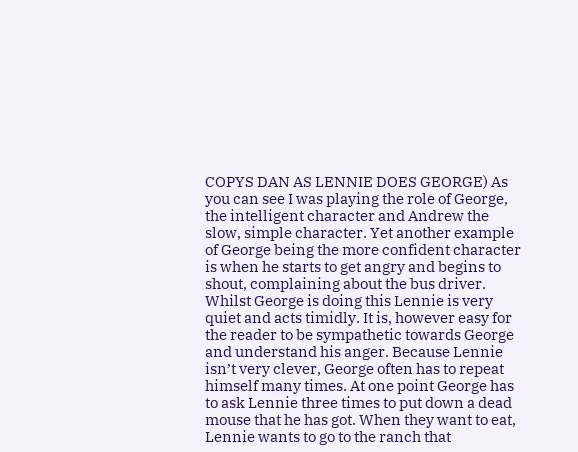COPYS DAN AS LENNIE DOES GEORGE) As you can see I was playing the role of George, the intelligent character and Andrew the slow, simple character. Yet another example of George being the more confident character is when he starts to get angry and begins to shout, complaining about the bus driver. Whilst George is doing this Lennie is very quiet and acts timidly. It is, however easy for the reader to be sympathetic towards George and understand his anger. Because Lennie isn’t very clever, George often has to repeat himself many times. At one point George has to ask Lennie three times to put down a dead mouse that he has got. When they want to eat, Lennie wants to go to the ranch that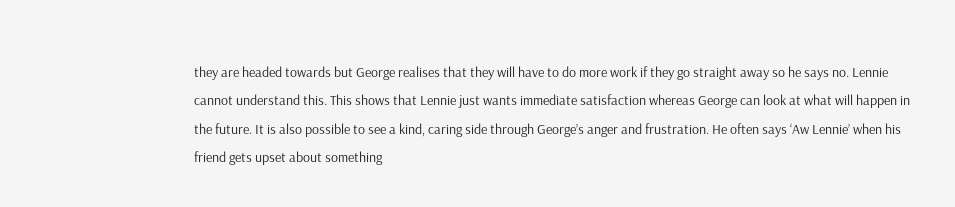they are headed towards but George realises that they will have to do more work if they go straight away so he says no. Lennie cannot understand this. This shows that Lennie just wants immediate satisfaction whereas George can look at what will happen in the future. It is also possible to see a kind, caring side through George’s anger and frustration. He often says ‘Aw Lennie’ when his friend gets upset about something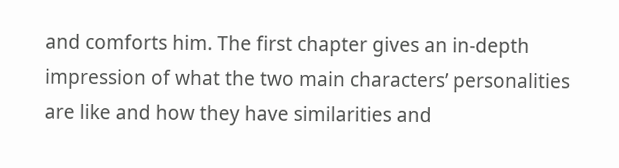and comforts him. The first chapter gives an in-depth impression of what the two main characters’ personalities are like and how they have similarities and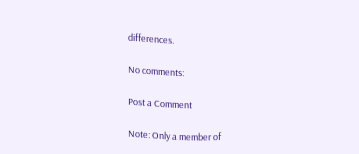differences.

No comments:

Post a Comment

Note: Only a member of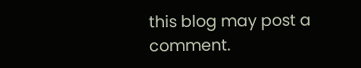this blog may post a comment.